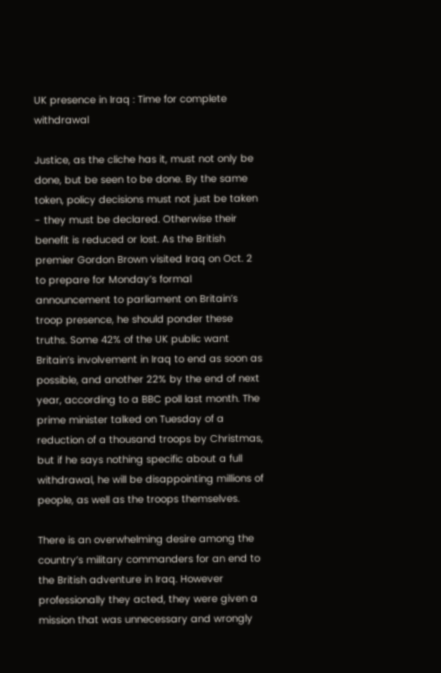UK presence in Iraq : Time for complete withdrawal

Justice, as the cliche has it, must not only be done, but be seen to be done. By the same token, policy decisions must not just be taken - they must be declared. Otherwise their benefit is reduced or lost. As the British premier Gordon Brown visited Iraq on Oct. 2 to prepare for Monday’s formal announcement to parliament on Britain’s troop presence, he should ponder these truths. Some 42% of the UK public want Britain’s involvement in Iraq to end as soon as possible, and another 22% by the end of next year, according to a BBC poll last month. The prime minister talked on Tuesday of a reduction of a thousand troops by Christmas, but if he says nothing specific about a full withdrawal, he will be disappointing millions of people, as well as the troops themselves.

There is an overwhelming desire among the country’s military commanders for an end to the British adventure in Iraq. However professionally they acted, they were given a mission that was unnecessary and wrongly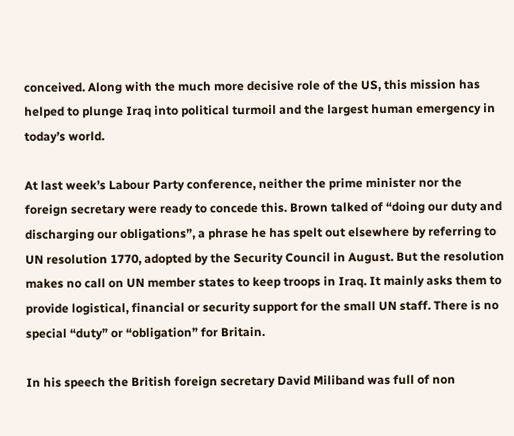conceived. Along with the much more decisive role of the US, this mission has helped to plunge Iraq into political turmoil and the largest human emergency in today’s world.

At last week’s Labour Party conference, neither the prime minister nor the foreign secretary were ready to concede this. Brown talked of “doing our duty and discharging our obligations”, a phrase he has spelt out elsewhere by referring to UN resolution 1770, adopted by the Security Council in August. But the resolution makes no call on UN member states to keep troops in Iraq. It mainly asks them to provide logistical, financial or security support for the small UN staff. There is no special “duty” or “obligation” for Britain.

In his speech the British foreign secretary David Miliband was full of non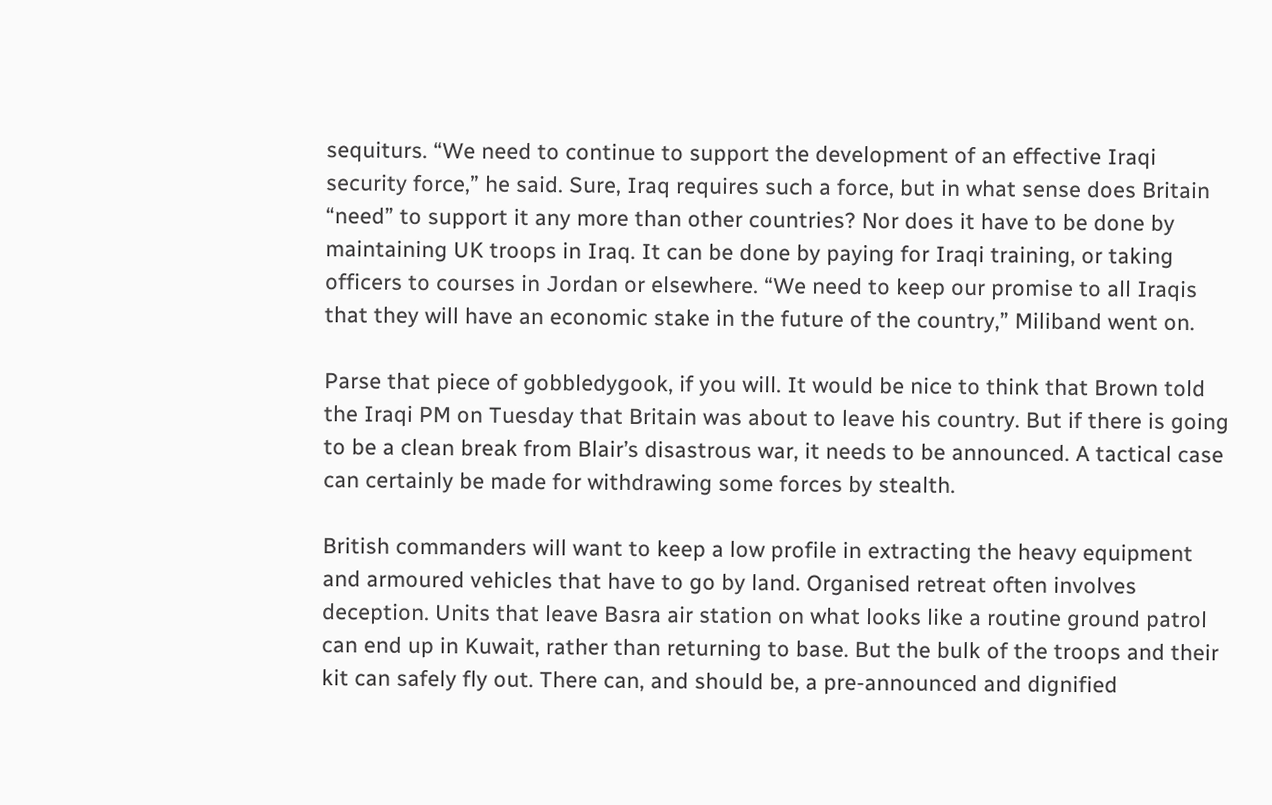sequiturs. “We need to continue to support the development of an effective Iraqi security force,” he said. Sure, Iraq requires such a force, but in what sense does Britain “need” to support it any more than other countries? Nor does it have to be done by maintaining UK troops in Iraq. It can be done by paying for Iraqi training, or taking officers to courses in Jordan or elsewhere. “We need to keep our promise to all Iraqis that they will have an economic stake in the future of the country,” Miliband went on.

Parse that piece of gobbledygook, if you will. It would be nice to think that Brown told the Iraqi PM on Tuesday that Britain was about to leave his country. But if there is going to be a clean break from Blair’s disastrous war, it needs to be announced. A tactical case can certainly be made for withdrawing some forces by stealth.

British commanders will want to keep a low profile in extracting the heavy equipment and armoured vehicles that have to go by land. Organised retreat often involves deception. Units that leave Basra air station on what looks like a routine ground patrol can end up in Kuwait, rather than returning to base. But the bulk of the troops and their kit can safely fly out. There can, and should be, a pre-announced and dignified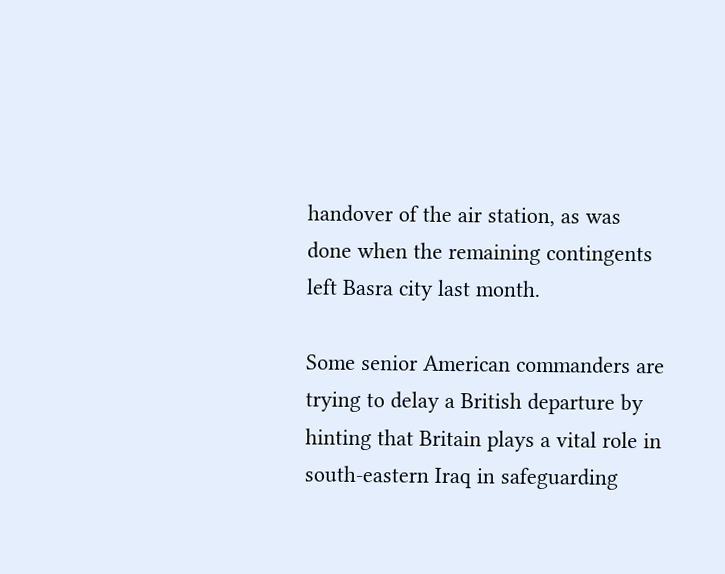handover of the air station, as was done when the remaining contingents left Basra city last month.

Some senior American commanders are trying to delay a British departure by hinting that Britain plays a vital role in south-eastern Iraq in safeguarding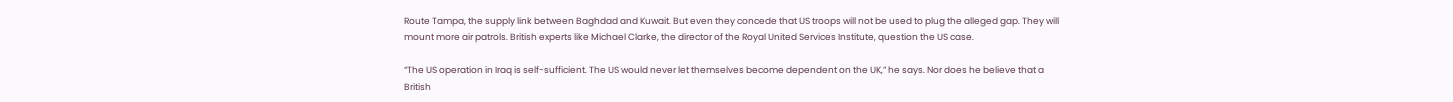Route Tampa, the supply link between Baghdad and Kuwait. But even they concede that US troops will not be used to plug the alleged gap. They will mount more air patrols. British experts like Michael Clarke, the director of the Royal United Services Institute, question the US case.

“The US operation in Iraq is self-sufficient. The US would never let themselves become dependent on the UK,” he says. Nor does he believe that a British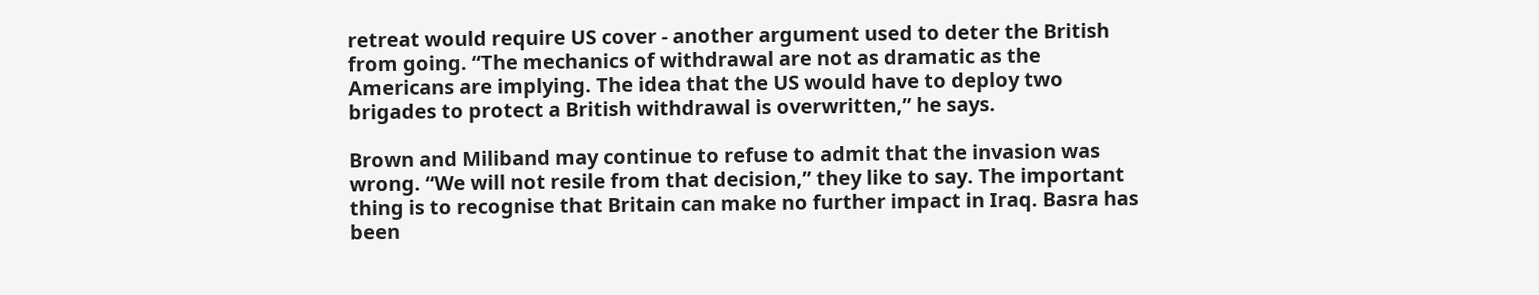retreat would require US cover - another argument used to deter the British from going. “The mechanics of withdrawal are not as dramatic as the Americans are implying. The idea that the US would have to deploy two brigades to protect a British withdrawal is overwritten,” he says.

Brown and Miliband may continue to refuse to admit that the invasion was wrong. “We will not resile from that decision,” they like to say. The important thing is to recognise that Britain can make no further impact in Iraq. Basra has been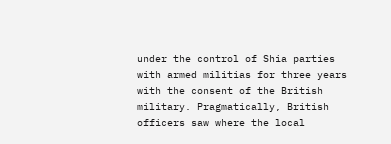under the control of Shia parties with armed militias for three years with the consent of the British military. Pragmatically, British officers saw where the local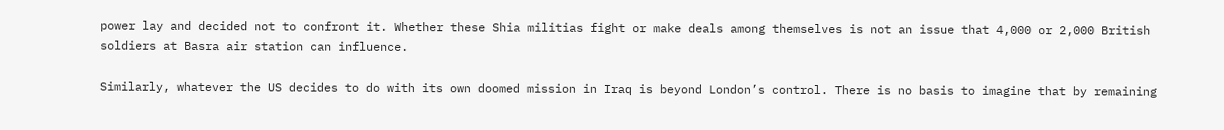power lay and decided not to confront it. Whether these Shia militias fight or make deals among themselves is not an issue that 4,000 or 2,000 British soldiers at Basra air station can influence.

Similarly, whatever the US decides to do with its own doomed mission in Iraq is beyond London’s control. There is no basis to imagine that by remaining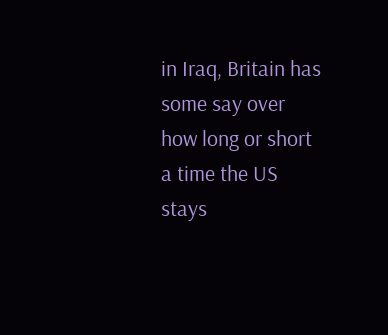in Iraq, Britain has some say over how long or short a time the US stays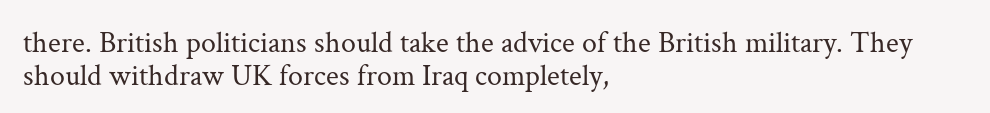there. British politicians should take the advice of the British military. They should withdraw UK forces from Iraq completely,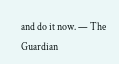and do it now. — The Guardian